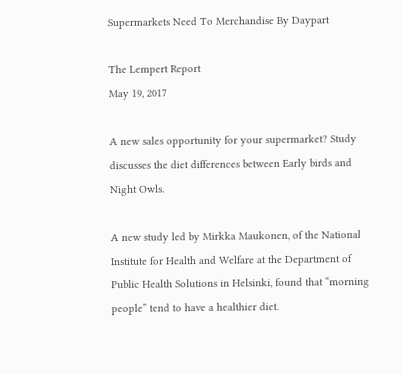Supermarkets Need To Merchandise By Daypart

The Lempert Report
May 19, 2017

A new sales opportunity for your supermarket? Study discusses the diet differences between Early birds and Night Owls.

A new study led by Mirkka Maukonen, of the National Institute for Health and Welfare at the Department of Public Health Solutions in Helsinki, found that “morning people” tend to have a healthier diet.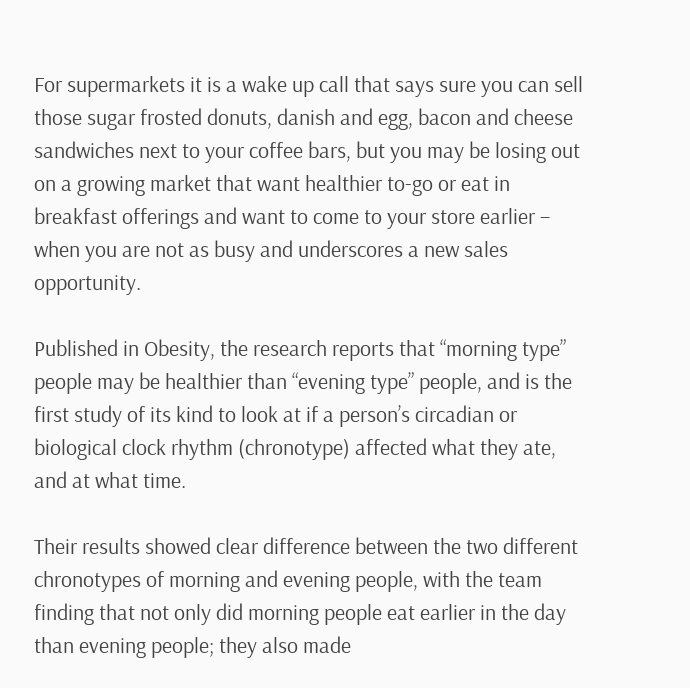For supermarkets it is a wake up call that says sure you can sell those sugar frosted donuts, danish and egg, bacon and cheese sandwiches next to your coffee bars, but you may be losing out on a growing market that want healthier to-go or eat in breakfast offerings and want to come to your store earlier – when you are not as busy and underscores a new sales opportunity.

Published in Obesity, the research reports that “morning type” people may be healthier than “evening type” people, and is the first study of its kind to look at if a person’s circadian or biological clock rhythm (chronotype) affected what they ate, and at what time.

Their results showed clear difference between the two different chronotypes of morning and evening people, with the team finding that not only did morning people eat earlier in the day than evening people; they also made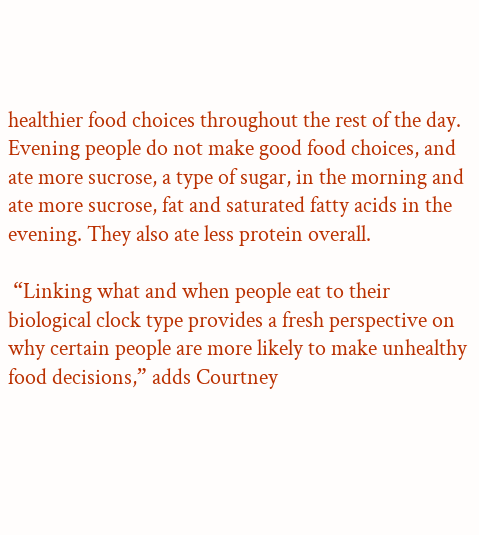healthier food choices throughout the rest of the day. Evening people do not make good food choices, and ate more sucrose, a type of sugar, in the morning and ate more sucrose, fat and saturated fatty acids in the evening. They also ate less protein overall.

 “Linking what and when people eat to their biological clock type provides a fresh perspective on why certain people are more likely to make unhealthy food decisions,” adds Courtney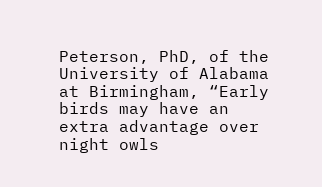Peterson, PhD, of the University of Alabama at Birmingham, “Early birds may have an extra advantage over night owls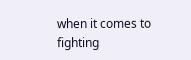when it comes to fighting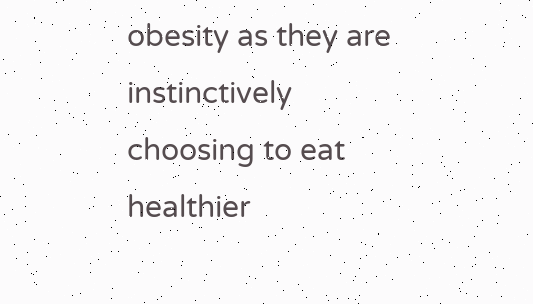obesity as they are instinctively choosing to eat healthier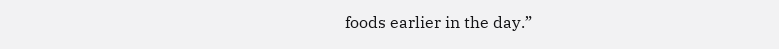foods earlier in the day.”